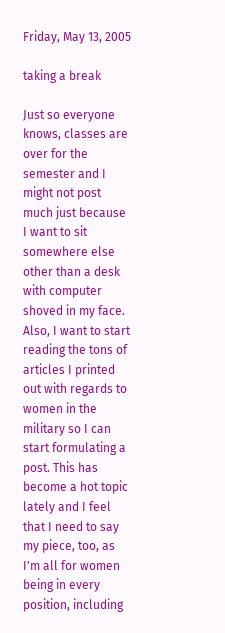Friday, May 13, 2005

taking a break

Just so everyone knows, classes are over for the semester and I might not post much just because I want to sit somewhere else other than a desk with computer shoved in my face. Also, I want to start reading the tons of articles I printed out with regards to women in the military so I can start formulating a post. This has become a hot topic lately and I feel that I need to say my piece, too, as I'm all for women being in every position, including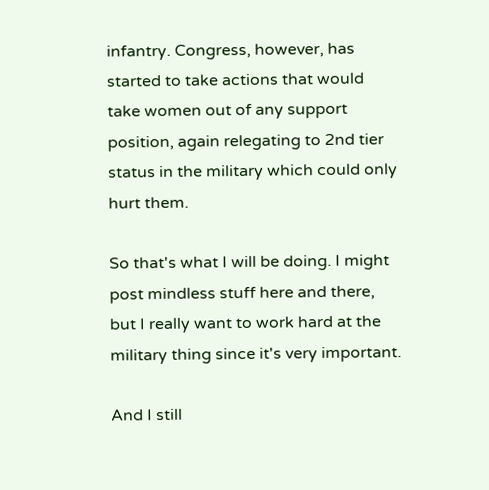infantry. Congress, however, has started to take actions that would take women out of any support position, again relegating to 2nd tier status in the military which could only hurt them.

So that's what I will be doing. I might post mindless stuff here and there, but I really want to work hard at the military thing since it's very important.

And I still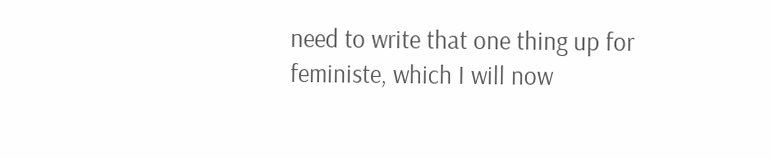need to write that one thing up for feministe, which I will now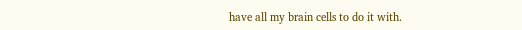have all my brain cells to do it with.